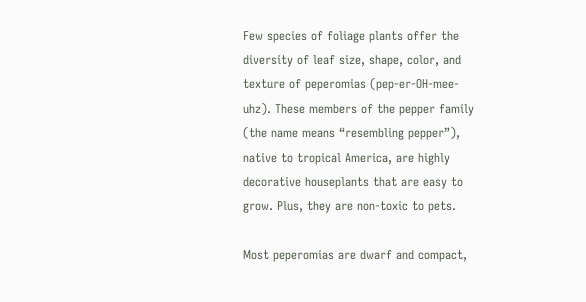Few species of foliage plants offer the diversity of leaf size, shape, color, and texture of peperomias (pep-er-OH-mee-uhz). These members of the pepper family (the name means “resembling pepper”), native to tropical America, are highly decorative houseplants that are easy to grow. Plus, they are non-toxic to pets.

Most peperomias are dwarf and compact,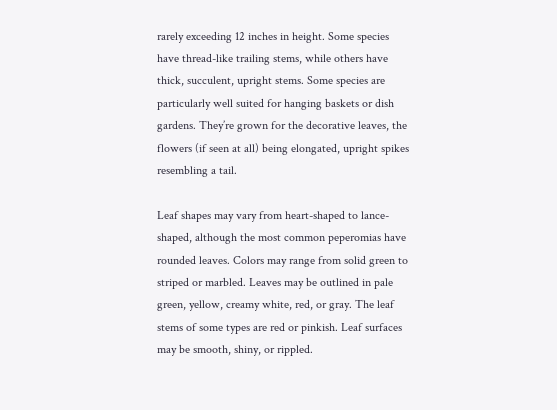rarely exceeding 12 inches in height. Some species have thread-like trailing stems, while others have thick, succulent, upright stems. Some species are particularly well suited for hanging baskets or dish gardens. They’re grown for the decorative leaves, the flowers (if seen at all) being elongated, upright spikes resembling a tail.

Leaf shapes may vary from heart-shaped to lance-shaped, although the most common peperomias have rounded leaves. Colors may range from solid green to striped or marbled. Leaves may be outlined in pale green, yellow, creamy white, red, or gray. The leaf stems of some types are red or pinkish. Leaf surfaces may be smooth, shiny, or rippled.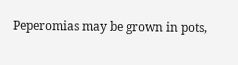Peperomias may be grown in pots,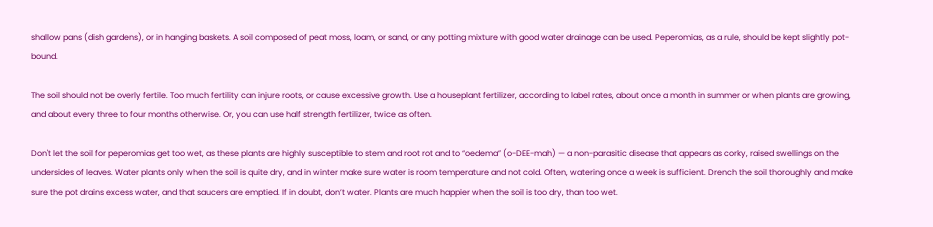shallow pans (dish gardens), or in hanging baskets. A soil composed of peat moss, loam, or sand, or any potting mixture with good water drainage can be used. Peperomias, as a rule, should be kept slightly pot-bound.

The soil should not be overly fertile. Too much fertility can injure roots, or cause excessive growth. Use a houseplant fertilizer, according to label rates, about once a month in summer or when plants are growing, and about every three to four months otherwise. Or, you can use half strength fertilizer, twice as often.

Don't let the soil for peperomias get too wet, as these plants are highly susceptible to stem and root rot and to “oedema” (o-DEE-mah) — a non-parasitic disease that appears as corky, raised swellings on the undersides of leaves. Water plants only when the soil is quite dry, and in winter make sure water is room temperature and not cold. Often, watering once a week is sufficient. Drench the soil thoroughly and make sure the pot drains excess water, and that saucers are emptied. If in doubt, don’t water. Plants are much happier when the soil is too dry, than too wet.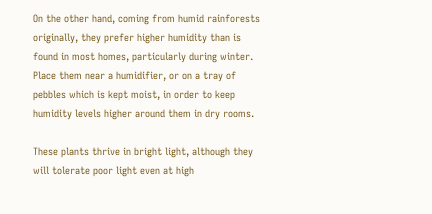On the other hand, coming from humid rainforests originally, they prefer higher humidity than is found in most homes, particularly during winter. Place them near a humidifier, or on a tray of pebbles which is kept moist, in order to keep humidity levels higher around them in dry rooms.

These plants thrive in bright light, although they will tolerate poor light even at high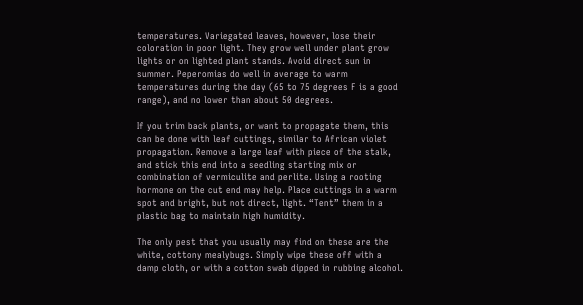temperatures. Variegated leaves, however, lose their coloration in poor light. They grow well under plant grow lights or on lighted plant stands. Avoid direct sun in summer. Peperomias do well in average to warm temperatures during the day (65 to 75 degrees F is a good range), and no lower than about 50 degrees.

If you trim back plants, or want to propagate them, this can be done with leaf cuttings, similar to African violet propagation. Remove a large leaf with piece of the stalk, and stick this end into a seedling starting mix or combination of vermiculite and perlite. Using a rooting hormone on the cut end may help. Place cuttings in a warm spot and bright, but not direct, light. “Tent” them in a plastic bag to maintain high humidity.

The only pest that you usually may find on these are the white, cottony mealybugs. Simply wipe these off with a damp cloth, or with a cotton swab dipped in rubbing alcohol.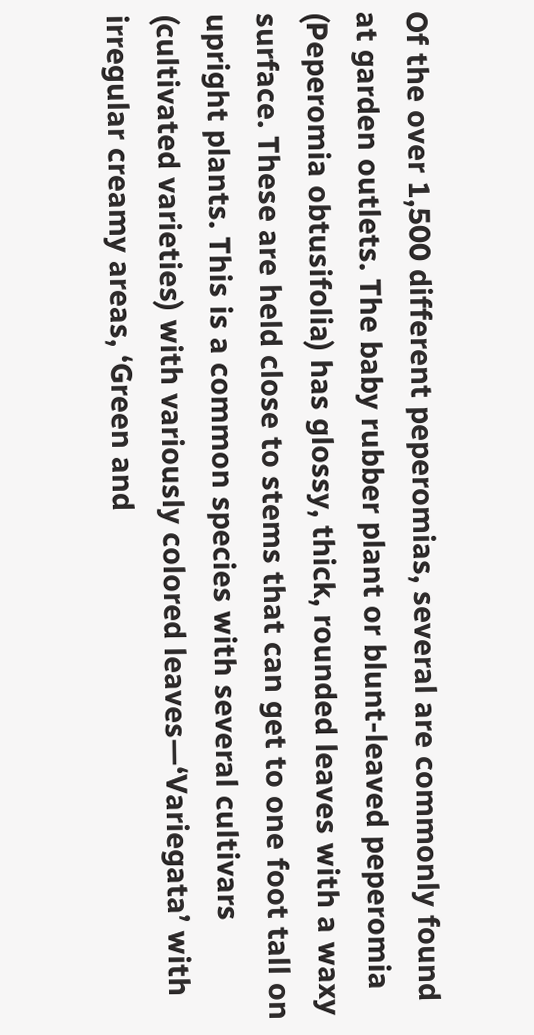Of the over 1,500 different peperomias, several are commonly found at garden outlets. The baby rubber plant or blunt-leaved peperomia (Peperomia obtusifolia) has glossy, thick, rounded leaves with a waxy surface. These are held close to stems that can get to one foot tall on upright plants. This is a common species with several cultivars (cultivated varieties) with variously colored leaves—‘Variegata’ with irregular creamy areas, ‘Green and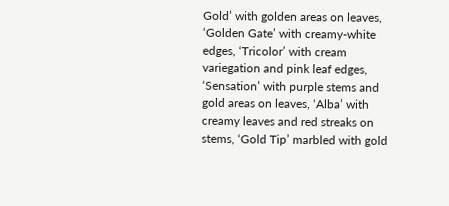Gold’ with golden areas on leaves, ‘Golden Gate’ with creamy-white edges, ‘Tricolor’ with cream variegation and pink leaf edges, ‘Sensation’ with purple stems and gold areas on leaves, ‘Alba’ with creamy leaves and red streaks on stems, ‘Gold Tip’ marbled with gold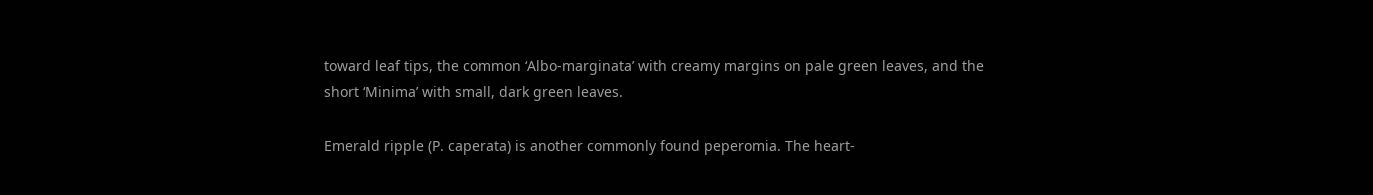toward leaf tips, the common ‘Albo-marginata’ with creamy margins on pale green leaves, and the short ‘Minima’ with small, dark green leaves.

Emerald ripple (P. caperata) is another commonly found peperomia. The heart-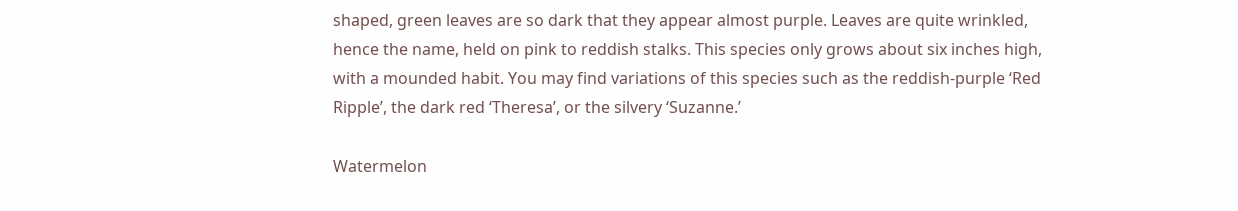shaped, green leaves are so dark that they appear almost purple. Leaves are quite wrinkled, hence the name, held on pink to reddish stalks. This species only grows about six inches high, with a mounded habit. You may find variations of this species such as the reddish-purple ‘Red Ripple’, the dark red ‘Theresa’, or the silvery ‘Suzanne.’

Watermelon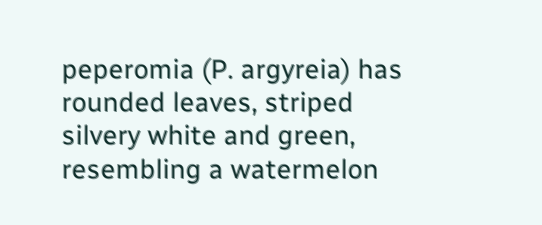peperomia (P. argyreia) has rounded leaves, striped silvery white and green, resembling a watermelon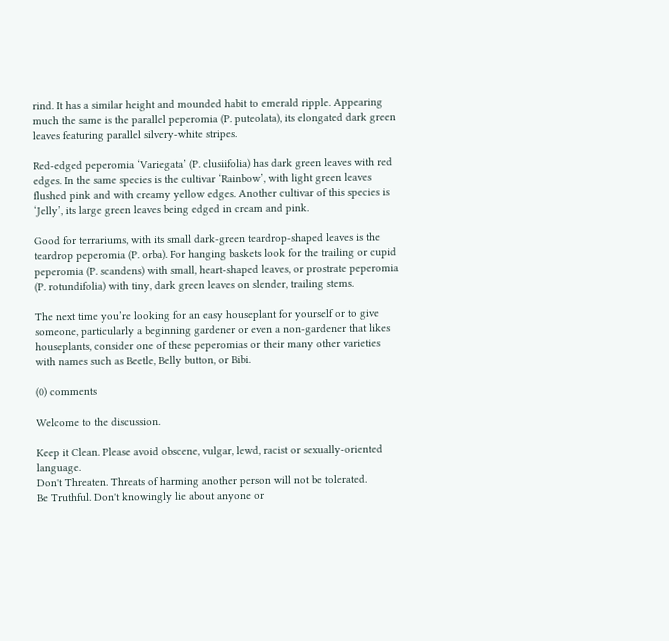rind. It has a similar height and mounded habit to emerald ripple. Appearing much the same is the parallel peperomia (P. puteolata), its elongated dark green leaves featuring parallel silvery-white stripes.

Red-edged peperomia ‘Variegata’ (P. clusiifolia) has dark green leaves with red edges. In the same species is the cultivar ‘Rainbow’, with light green leaves flushed pink and with creamy yellow edges. Another cultivar of this species is ‘Jelly’, its large green leaves being edged in cream and pink.

Good for terrariums, with its small dark-green teardrop-shaped leaves is the teardrop peperomia (P. orba). For hanging baskets look for the trailing or cupid peperomia (P. scandens) with small, heart-shaped leaves, or prostrate peperomia (P. rotundifolia) with tiny, dark green leaves on slender, trailing stems.

The next time you’re looking for an easy houseplant for yourself or to give someone, particularly a beginning gardener or even a non-gardener that likes houseplants, consider one of these peperomias or their many other varieties with names such as Beetle, Belly button, or Bibi.

(0) comments

Welcome to the discussion.

Keep it Clean. Please avoid obscene, vulgar, lewd, racist or sexually-oriented language.
Don't Threaten. Threats of harming another person will not be tolerated.
Be Truthful. Don't knowingly lie about anyone or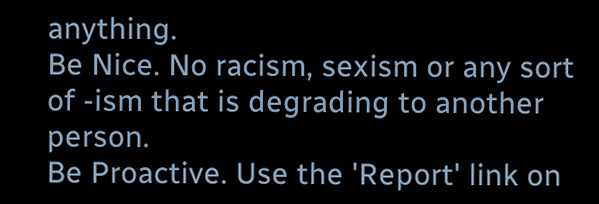anything.
Be Nice. No racism, sexism or any sort of -ism that is degrading to another person.
Be Proactive. Use the 'Report' link on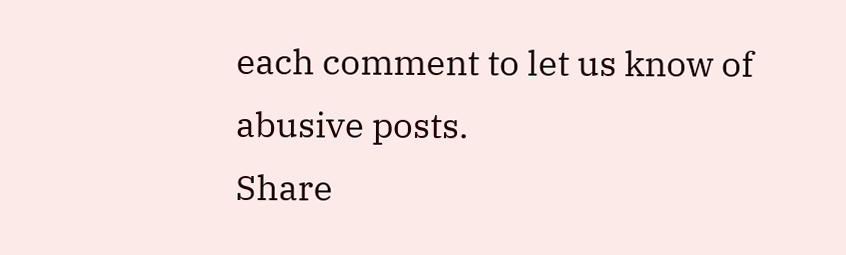each comment to let us know of abusive posts.
Share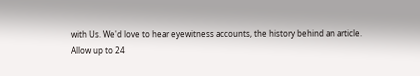with Us. We'd love to hear eyewitness accounts, the history behind an article.
Allow up to 24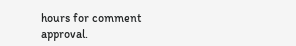hours for comment approval.